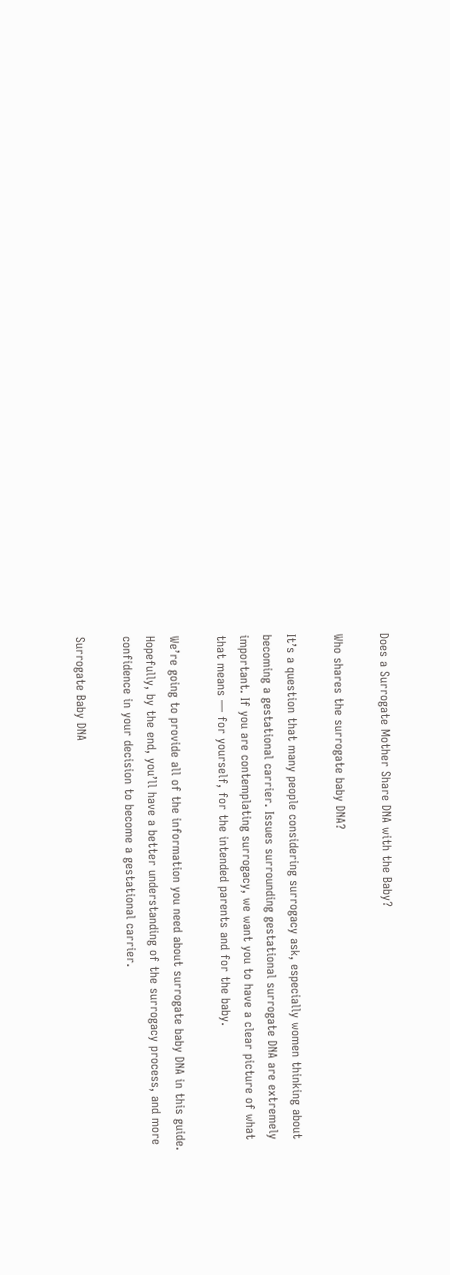Does a Surrogate Mother Share DNA with the Baby?

Who shares the surrogate baby DNA?

It’s a question that many people considering surrogacy ask, especially women thinking about becoming a gestational carrier. Issues surrounding gestational surrogate DNA are extremely important. If you are contemplating surrogacy, we want you to have a clear picture of what that means — for yourself, for the intended parents and for the baby.

We’re going to provide all of the information you need about surrogate baby DNA in this guide. Hopefully, by the end, you’ll have a better understanding of the surrogacy process, and more confidence in your decision to become a gestational carrier.

Surrogate Baby DNA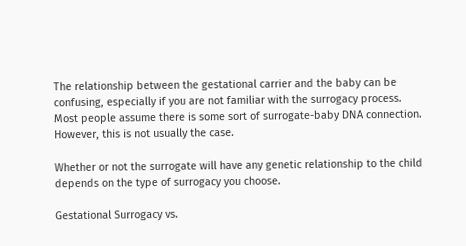The relationship between the gestational carrier and the baby can be confusing, especially if you are not familiar with the surrogacy process. Most people assume there is some sort of surrogate-baby DNA connection. However, this is not usually the case.

Whether or not the surrogate will have any genetic relationship to the child depends on the type of surrogacy you choose.

Gestational Surrogacy vs.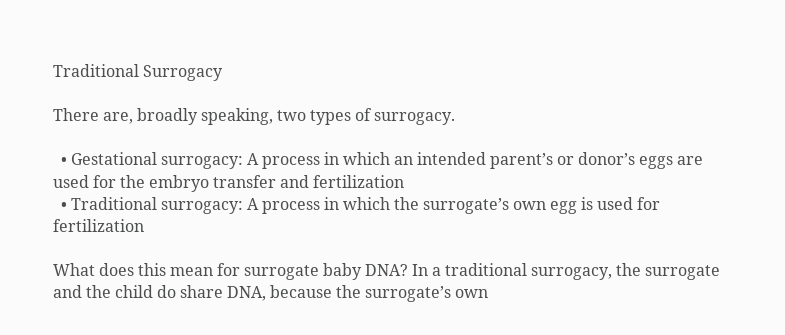Traditional Surrogacy

There are, broadly speaking, two types of surrogacy.

  • Gestational surrogacy: A process in which an intended parent’s or donor’s eggs are used for the embryo transfer and fertilization
  • Traditional surrogacy: A process in which the surrogate’s own egg is used for fertilization

What does this mean for surrogate baby DNA? In a traditional surrogacy, the surrogate and the child do share DNA, because the surrogate’s own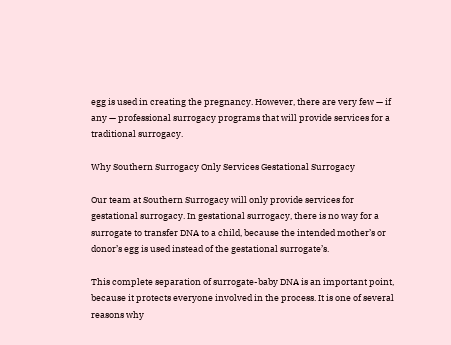egg is used in creating the pregnancy. However, there are very few — if any — professional surrogacy programs that will provide services for a traditional surrogacy.

Why Southern Surrogacy Only Services Gestational Surrogacy

Our team at Southern Surrogacy will only provide services for gestational surrogacy. In gestational surrogacy, there is no way for a surrogate to transfer DNA to a child, because the intended mother’s or donor’s egg is used instead of the gestational surrogate’s.

This complete separation of surrogate-baby DNA is an important point, because it protects everyone involved in the process. It is one of several reasons why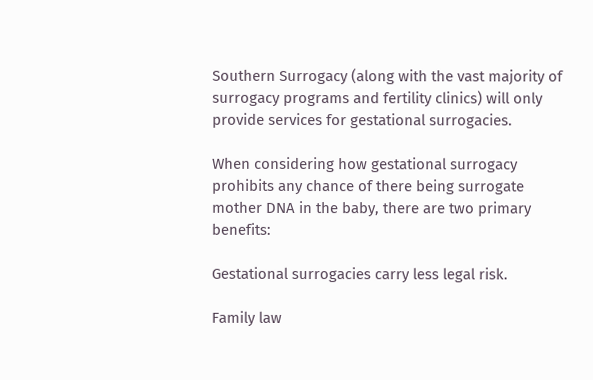Southern Surrogacy (along with the vast majority of surrogacy programs and fertility clinics) will only provide services for gestational surrogacies.

When considering how gestational surrogacy prohibits any chance of there being surrogate mother DNA in the baby, there are two primary benefits:

Gestational surrogacies carry less legal risk.

Family law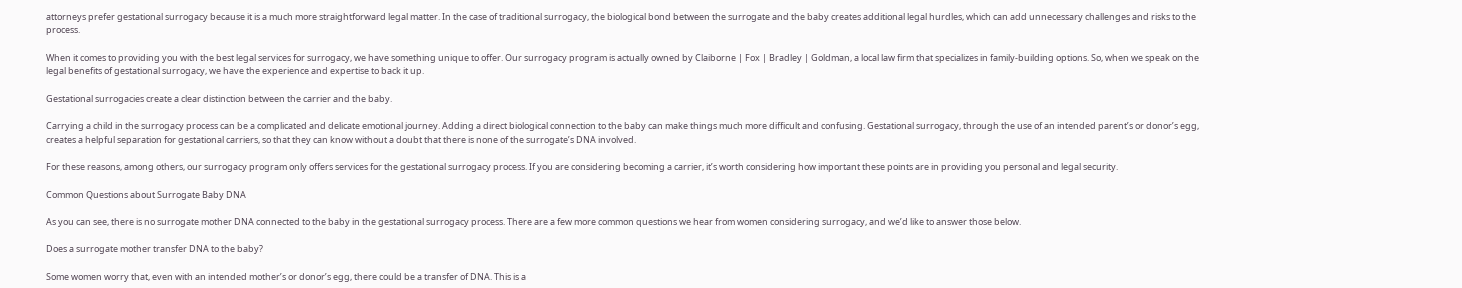attorneys prefer gestational surrogacy because it is a much more straightforward legal matter. In the case of traditional surrogacy, the biological bond between the surrogate and the baby creates additional legal hurdles, which can add unnecessary challenges and risks to the process.

When it comes to providing you with the best legal services for surrogacy, we have something unique to offer. Our surrogacy program is actually owned by Claiborne | Fox | Bradley | Goldman, a local law firm that specializes in family-building options. So, when we speak on the legal benefits of gestational surrogacy, we have the experience and expertise to back it up.

Gestational surrogacies create a clear distinction between the carrier and the baby.

Carrying a child in the surrogacy process can be a complicated and delicate emotional journey. Adding a direct biological connection to the baby can make things much more difficult and confusing. Gestational surrogacy, through the use of an intended parent’s or donor’s egg, creates a helpful separation for gestational carriers, so that they can know without a doubt that there is none of the surrogate’s DNA involved.

For these reasons, among others, our surrogacy program only offers services for the gestational surrogacy process. If you are considering becoming a carrier, it’s worth considering how important these points are in providing you personal and legal security.

Common Questions about Surrogate Baby DNA

As you can see, there is no surrogate mother DNA connected to the baby in the gestational surrogacy process. There are a few more common questions we hear from women considering surrogacy, and we’d like to answer those below.

Does a surrogate mother transfer DNA to the baby?

Some women worry that, even with an intended mother’s or donor’s egg, there could be a transfer of DNA. This is a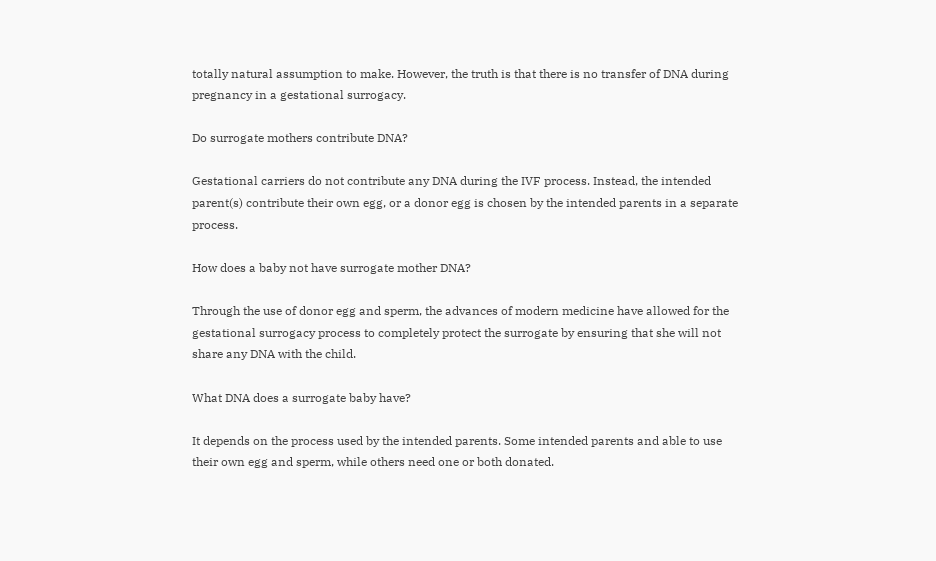totally natural assumption to make. However, the truth is that there is no transfer of DNA during pregnancy in a gestational surrogacy.

Do surrogate mothers contribute DNA?

Gestational carriers do not contribute any DNA during the IVF process. Instead, the intended parent(s) contribute their own egg, or a donor egg is chosen by the intended parents in a separate process.

How does a baby not have surrogate mother DNA?

Through the use of donor egg and sperm, the advances of modern medicine have allowed for the gestational surrogacy process to completely protect the surrogate by ensuring that she will not share any DNA with the child.

What DNA does a surrogate baby have?

It depends on the process used by the intended parents. Some intended parents and able to use their own egg and sperm, while others need one or both donated.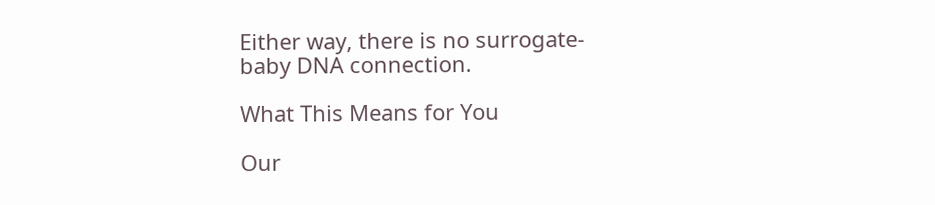Either way, there is no surrogate-baby DNA connection.

What This Means for You

Our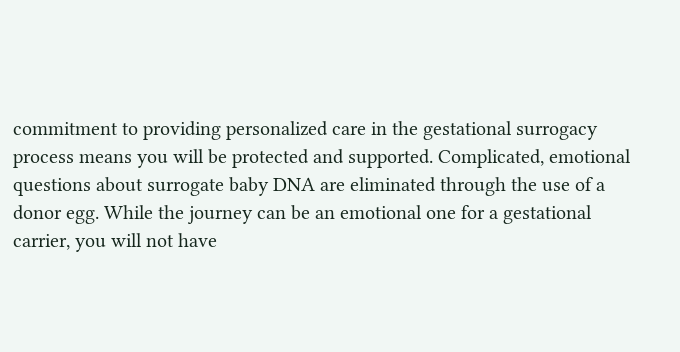commitment to providing personalized care in the gestational surrogacy process means you will be protected and supported. Complicated, emotional questions about surrogate baby DNA are eliminated through the use of a donor egg. While the journey can be an emotional one for a gestational carrier, you will not have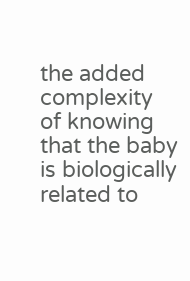the added complexity of knowing that the baby is biologically related to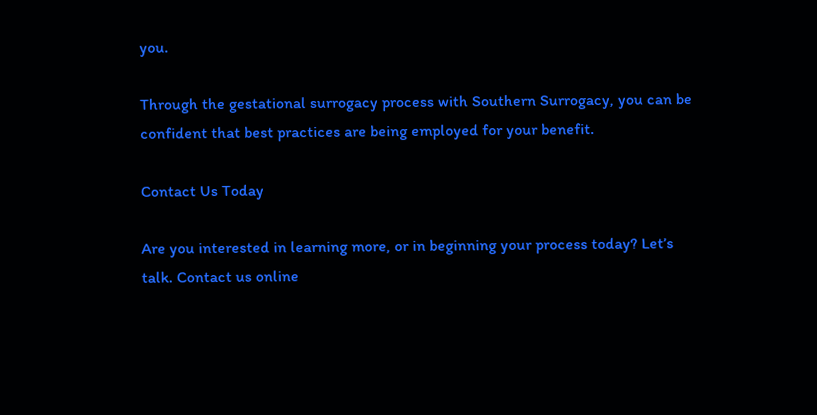you.

Through the gestational surrogacy process with Southern Surrogacy, you can be confident that best practices are being employed for your benefit.

Contact Us Today

Are you interested in learning more, or in beginning your process today? Let’s talk. Contact us online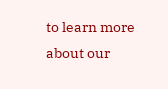to learn more about our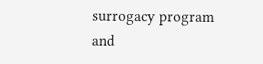surrogacy program and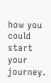how you could start your journey.